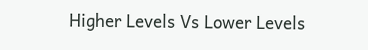Higher Levels Vs Lower Levels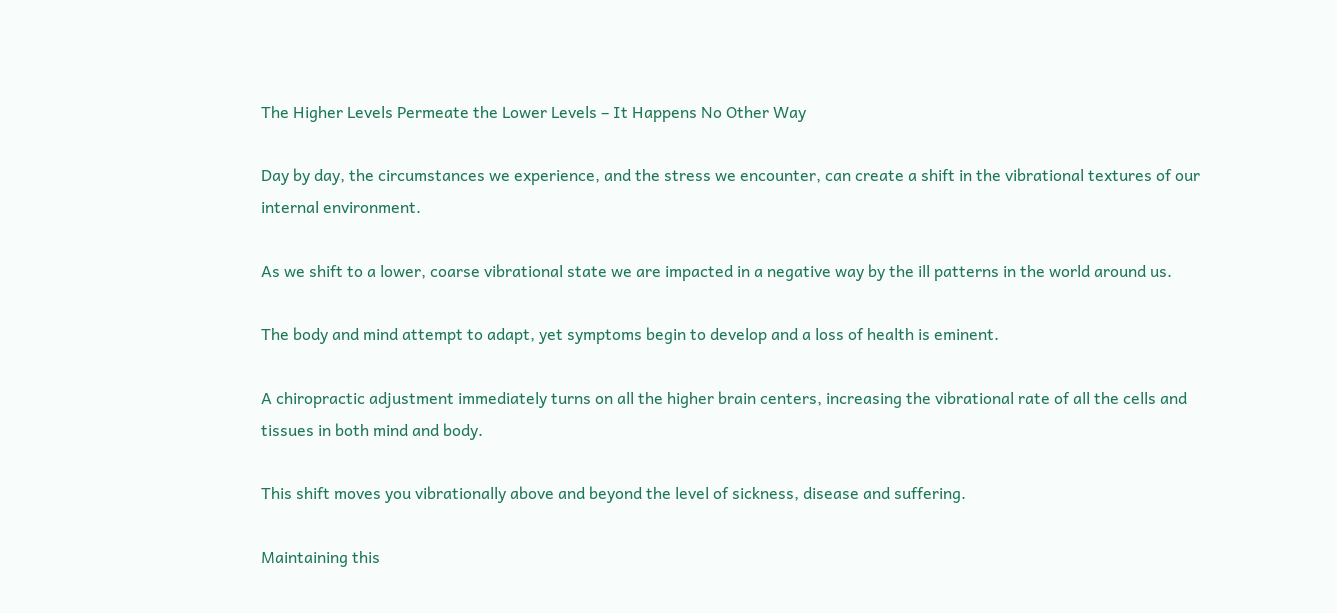The Higher Levels Permeate the Lower Levels – It Happens No Other Way

Day by day, the circumstances we experience, and the stress we encounter, can create a shift in the vibrational textures of our internal environment.

As we shift to a lower, coarse vibrational state we are impacted in a negative way by the ill patterns in the world around us.

The body and mind attempt to adapt, yet symptoms begin to develop and a loss of health is eminent.

A chiropractic adjustment immediately turns on all the higher brain centers, increasing the vibrational rate of all the cells and tissues in both mind and body.

This shift moves you vibrationally above and beyond the level of sickness, disease and suffering.

Maintaining this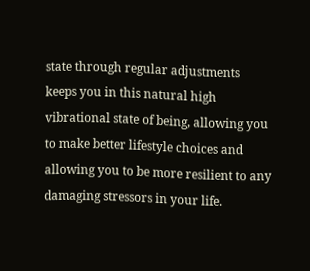state through regular adjustments keeps you in this natural high vibrational state of being, allowing you to make better lifestyle choices and allowing you to be more resilient to any damaging stressors in your life.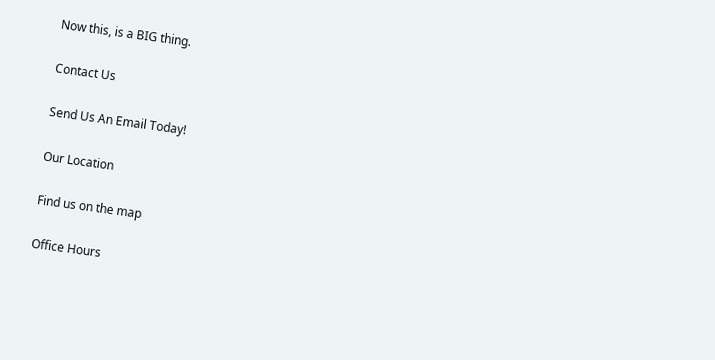Now this, is a BIG thing.

Contact Us

Send Us An Email Today!

Our Location

Find us on the map

Office Hours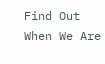Find Out When We Are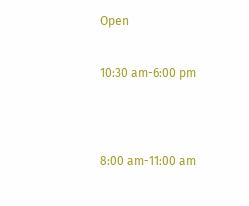Open


10:30 am-6:00 pm




8:00 am-11:00 am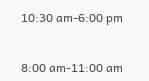10:30 am-6:00 pm


8:00 am-11:00 am